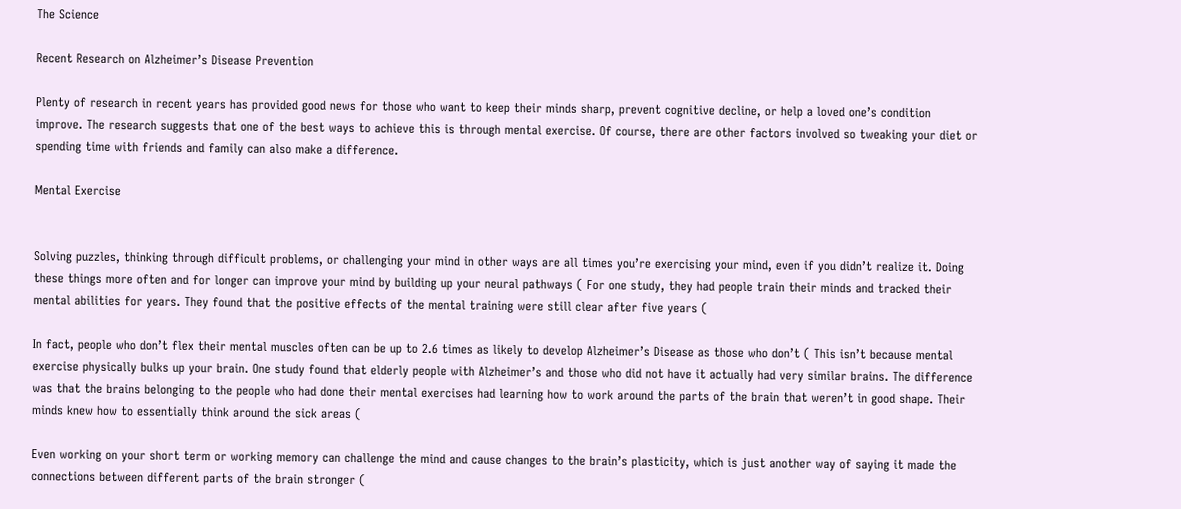The Science

Recent Research on Alzheimer’s Disease Prevention

Plenty of research in recent years has provided good news for those who want to keep their minds sharp, prevent cognitive decline, or help a loved one’s condition improve. The research suggests that one of the best ways to achieve this is through mental exercise. Of course, there are other factors involved so tweaking your diet or spending time with friends and family can also make a difference.

Mental Exercise


Solving puzzles, thinking through difficult problems, or challenging your mind in other ways are all times you’re exercising your mind, even if you didn’t realize it. Doing these things more often and for longer can improve your mind by building up your neural pathways ( For one study, they had people train their minds and tracked their mental abilities for years. They found that the positive effects of the mental training were still clear after five years (

In fact, people who don’t flex their mental muscles often can be up to 2.6 times as likely to develop Alzheimer’s Disease as those who don’t ( This isn’t because mental exercise physically bulks up your brain. One study found that elderly people with Alzheimer’s and those who did not have it actually had very similar brains. The difference was that the brains belonging to the people who had done their mental exercises had learning how to work around the parts of the brain that weren’t in good shape. Their minds knew how to essentially think around the sick areas (

Even working on your short term or working memory can challenge the mind and cause changes to the brain’s plasticity, which is just another way of saying it made the connections between different parts of the brain stronger (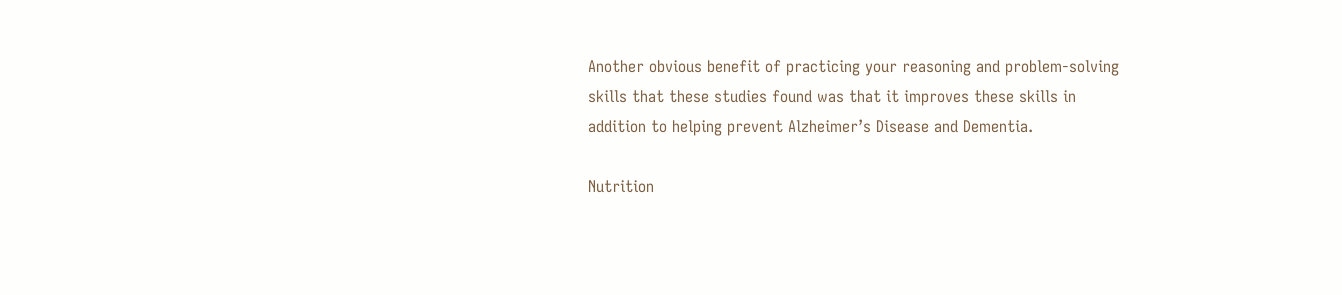Another obvious benefit of practicing your reasoning and problem-solving skills that these studies found was that it improves these skills in addition to helping prevent Alzheimer’s Disease and Dementia.

Nutrition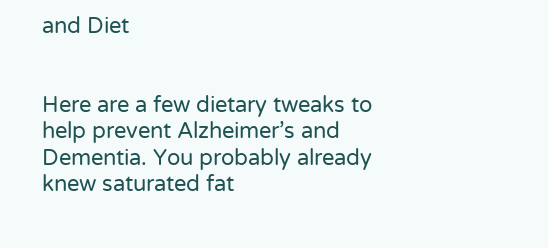and Diet


Here are a few dietary tweaks to help prevent Alzheimer’s and Dementia. You probably already knew saturated fat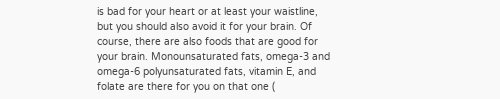is bad for your heart or at least your waistline, but you should also avoid it for your brain. Of course, there are also foods that are good for your brain. Monounsaturated fats, omega-3 and omega-6 polyunsaturated fats, vitamin E, and folate are there for you on that one (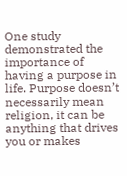One study demonstrated the importance of having a purpose in life. Purpose doesn’t necessarily mean religion, it can be anything that drives you or makes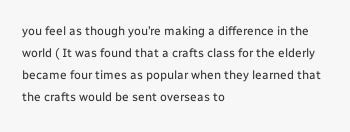you feel as though you’re making a difference in the world ( It was found that a crafts class for the elderly became four times as popular when they learned that the crafts would be sent overseas to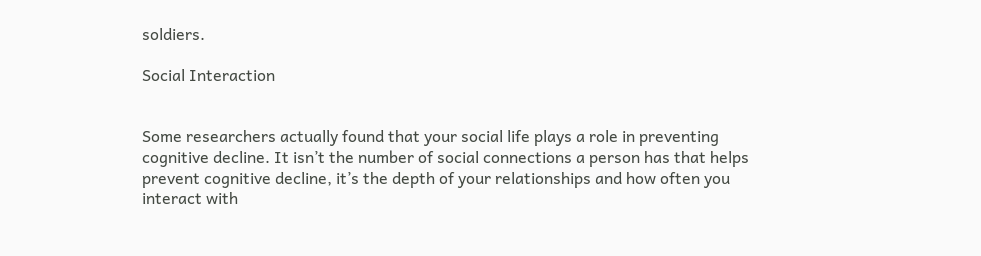soldiers.

Social Interaction


Some researchers actually found that your social life plays a role in preventing cognitive decline. It isn’t the number of social connections a person has that helps prevent cognitive decline, it’s the depth of your relationships and how often you interact with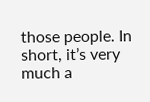those people. In short, it’s very much a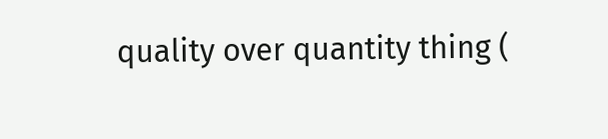quality over quantity thing (